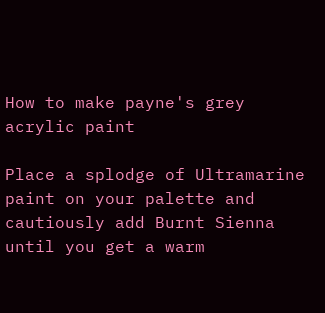How to make payne's grey acrylic paint

Place a splodge of Ultramarine paint on your palette and cautiously add Burnt Sienna until you get a warm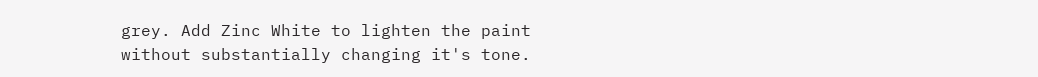grey. Add Zinc White to lighten the paint without substantially changing it's tone.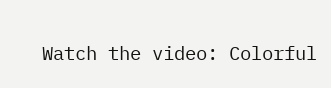Watch the video: Colorful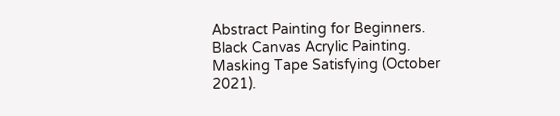Abstract Painting for Beginners. Black Canvas Acrylic Painting. Masking Tape Satisfying (October 2021).